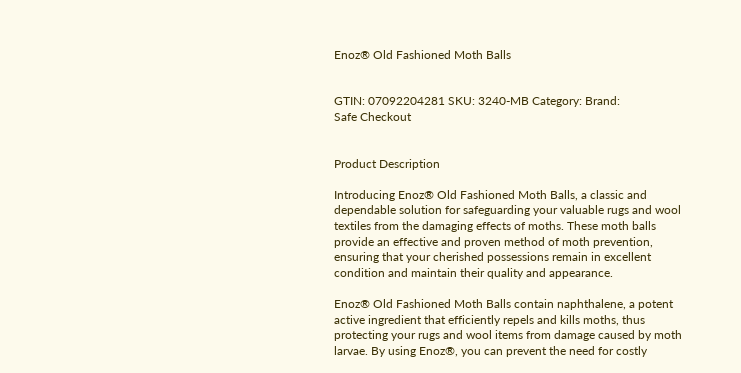Enoz® Old Fashioned Moth Balls


GTIN: 07092204281 SKU: 3240-MB Category: Brand:
Safe Checkout


Product Description

Introducing Enoz® Old Fashioned Moth Balls, a classic and dependable solution for safeguarding your valuable rugs and wool textiles from the damaging effects of moths. These moth balls provide an effective and proven method of moth prevention, ensuring that your cherished possessions remain in excellent condition and maintain their quality and appearance.

Enoz® Old Fashioned Moth Balls contain naphthalene, a potent active ingredient that efficiently repels and kills moths, thus protecting your rugs and wool items from damage caused by moth larvae. By using Enoz®, you can prevent the need for costly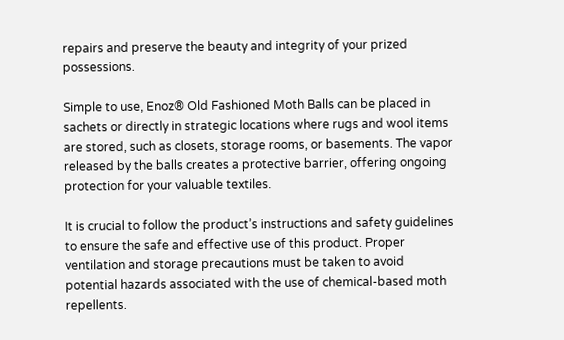repairs and preserve the beauty and integrity of your prized possessions.

Simple to use, Enoz® Old Fashioned Moth Balls can be placed in sachets or directly in strategic locations where rugs and wool items are stored, such as closets, storage rooms, or basements. The vapor released by the balls creates a protective barrier, offering ongoing protection for your valuable textiles.

It is crucial to follow the product’s instructions and safety guidelines to ensure the safe and effective use of this product. Proper ventilation and storage precautions must be taken to avoid potential hazards associated with the use of chemical-based moth repellents.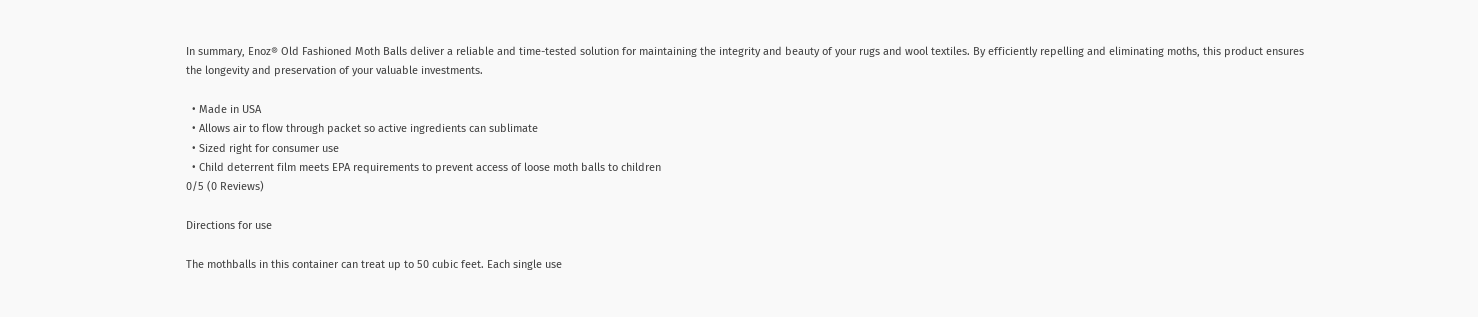In summary, Enoz® Old Fashioned Moth Balls deliver a reliable and time-tested solution for maintaining the integrity and beauty of your rugs and wool textiles. By efficiently repelling and eliminating moths, this product ensures the longevity and preservation of your valuable investments.

  • Made in USA
  • Allows air to flow through packet so active ingredients can sublimate
  • Sized right for consumer use
  • Child deterrent film meets EPA requirements to prevent access of loose moth balls to children
0/5 (0 Reviews)

Directions for use

The mothballs in this container can treat up to 50 cubic feet. Each single use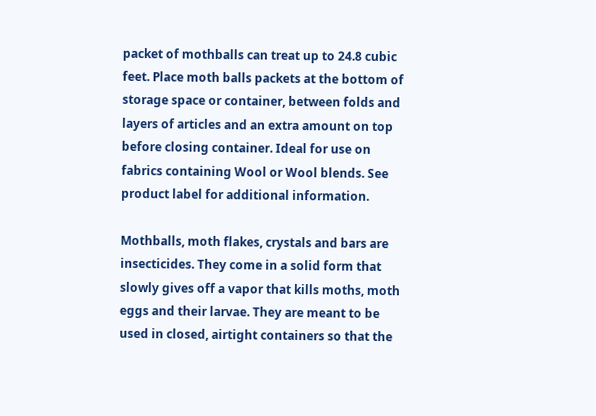packet of mothballs can treat up to 24.8 cubic feet. Place moth balls packets at the bottom of storage space or container, between folds and layers of articles and an extra amount on top before closing container. Ideal for use on fabrics containing Wool or Wool blends. See product label for additional information.

Mothballs, moth flakes, crystals and bars are insecticides. They come in a solid form that slowly gives off a vapor that kills moths, moth eggs and their larvae. They are meant to be used in closed, airtight containers so that the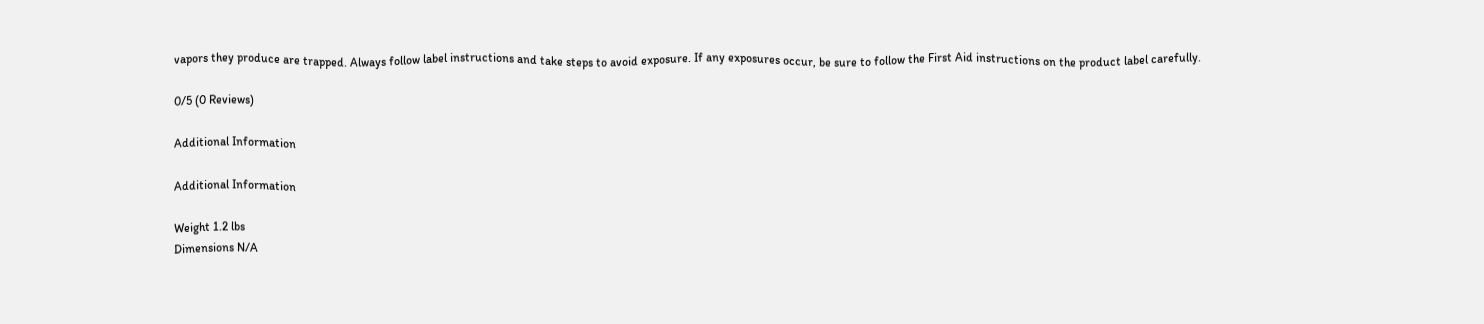vapors they produce are trapped. Always follow label instructions and take steps to avoid exposure. If any exposures occur, be sure to follow the First Aid instructions on the product label carefully.

0/5 (0 Reviews)

Additional Information

Additional Information

Weight 1.2 lbs
Dimensions N/A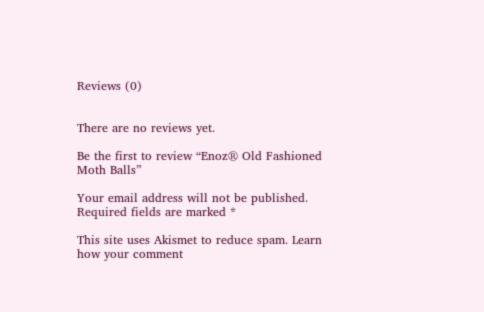Reviews (0)


There are no reviews yet.

Be the first to review “Enoz® Old Fashioned Moth Balls”

Your email address will not be published. Required fields are marked *

This site uses Akismet to reduce spam. Learn how your comment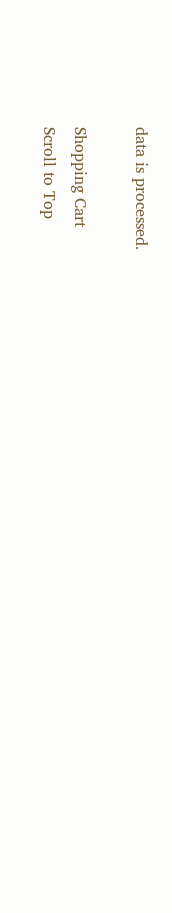data is processed.

Shopping Cart
Scroll to Top